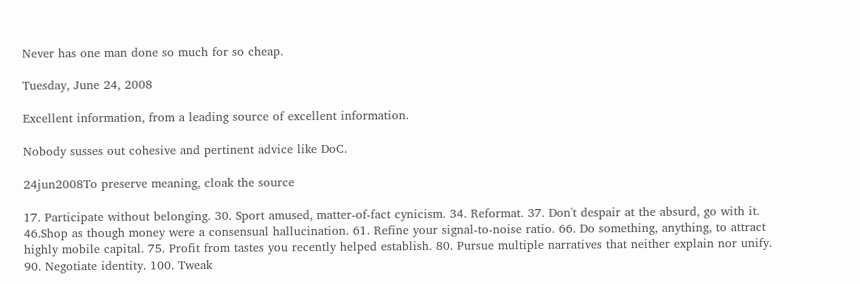Never has one man done so much for so cheap.

Tuesday, June 24, 2008

Excellent information, from a leading source of excellent information.

Nobody susses out cohesive and pertinent advice like DoC.

24jun2008To preserve meaning, cloak the source

17. Participate without belonging. 30. Sport amused, matter-of-fact cynicism. 34. Reformat. 37. Don't despair at the absurd, go with it. 46.Shop as though money were a consensual hallucination. 61. Refine your signal-to-noise ratio. 66. Do something, anything, to attract highly mobile capital. 75. Profit from tastes you recently helped establish. 80. Pursue multiple narratives that neither explain nor unify. 90. Negotiate identity. 100. Tweak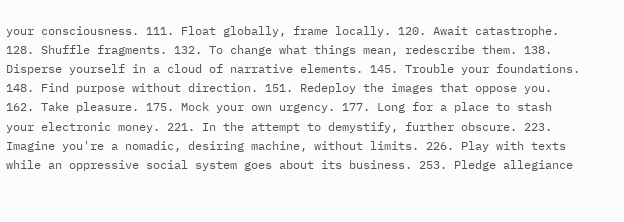your consciousness. 111. Float globally, frame locally. 120. Await catastrophe. 128. Shuffle fragments. 132. To change what things mean, redescribe them. 138. Disperse yourself in a cloud of narrative elements. 145. Trouble your foundations. 148. Find purpose without direction. 151. Redeploy the images that oppose you. 162. Take pleasure. 175. Mock your own urgency. 177. Long for a place to stash your electronic money. 221. In the attempt to demystify, further obscure. 223. Imagine you're a nomadic, desiring machine, without limits. 226. Play with texts while an oppressive social system goes about its business. 253. Pledge allegiance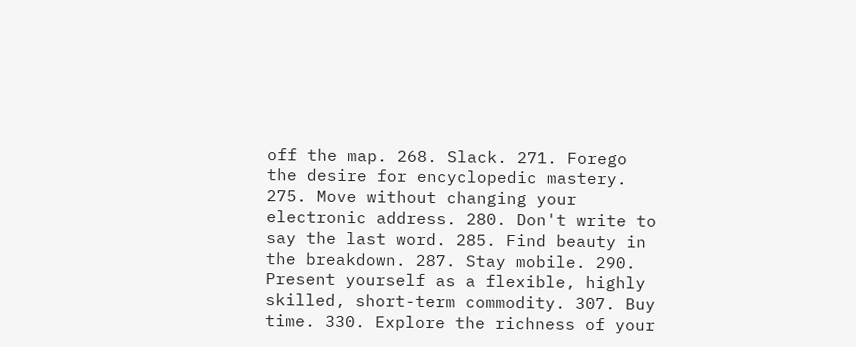off the map. 268. Slack. 271. Forego the desire for encyclopedic mastery. 275. Move without changing your electronic address. 280. Don't write to say the last word. 285. Find beauty in the breakdown. 287. Stay mobile. 290. Present yourself as a flexible, highly skilled, short-term commodity. 307. Buy time. 330. Explore the richness of your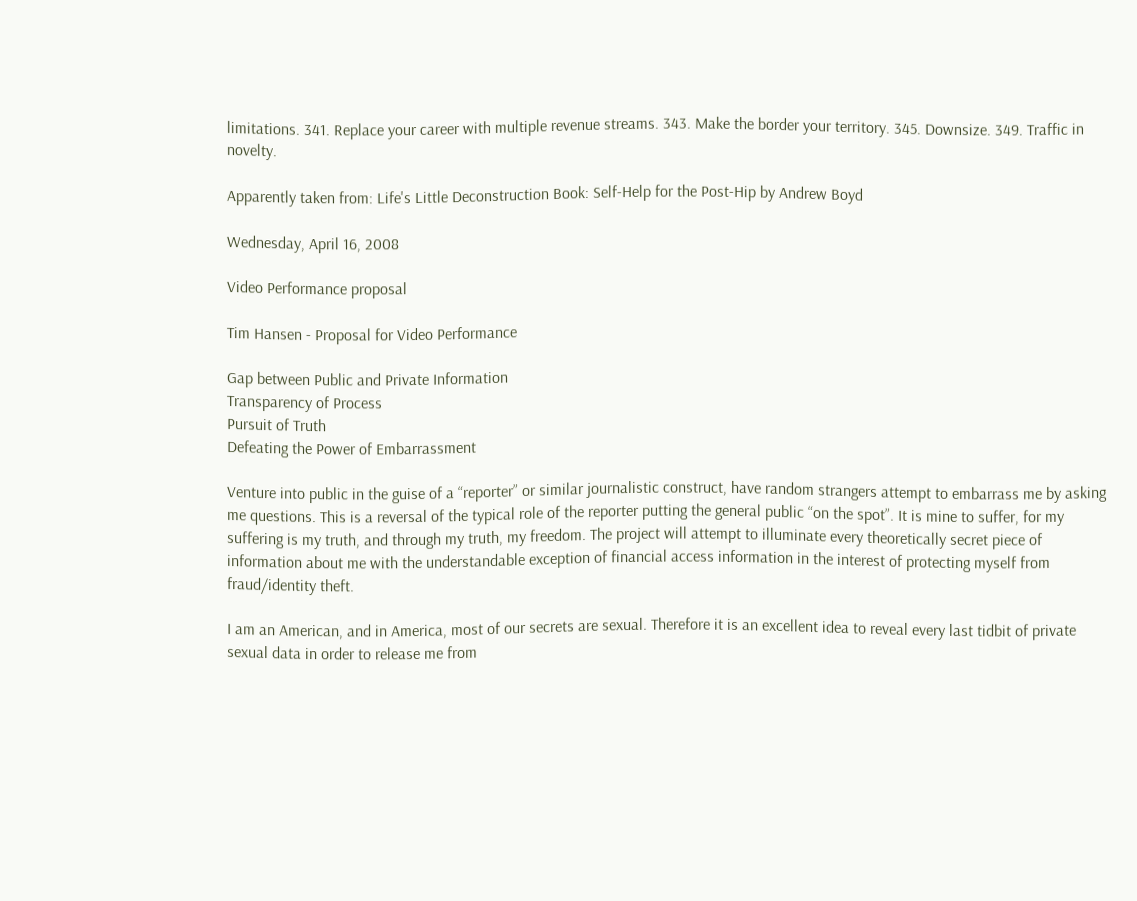limitations. 341. Replace your career with multiple revenue streams. 343. Make the border your territory. 345. Downsize. 349. Traffic in novelty.

Apparently taken from: Life's Little Deconstruction Book: Self-Help for the Post-Hip by Andrew Boyd

Wednesday, April 16, 2008

Video Performance proposal

Tim Hansen - Proposal for Video Performance

Gap between Public and Private Information
Transparency of Process
Pursuit of Truth
Defeating the Power of Embarrassment

Venture into public in the guise of a “reporter” or similar journalistic construct, have random strangers attempt to embarrass me by asking me questions. This is a reversal of the typical role of the reporter putting the general public “on the spot”. It is mine to suffer, for my suffering is my truth, and through my truth, my freedom. The project will attempt to illuminate every theoretically secret piece of information about me with the understandable exception of financial access information in the interest of protecting myself from fraud/identity theft.

I am an American, and in America, most of our secrets are sexual. Therefore it is an excellent idea to reveal every last tidbit of private sexual data in order to release me from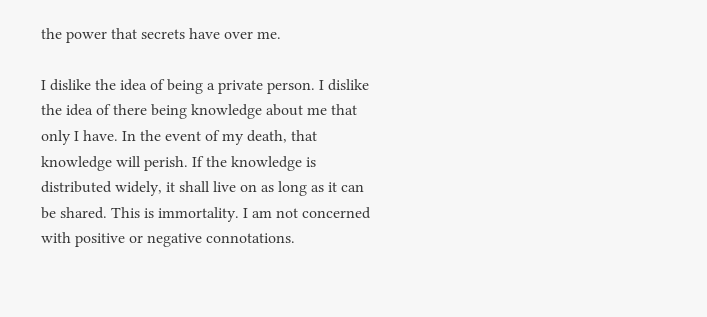the power that secrets have over me.

I dislike the idea of being a private person. I dislike the idea of there being knowledge about me that only I have. In the event of my death, that knowledge will perish. If the knowledge is distributed widely, it shall live on as long as it can be shared. This is immortality. I am not concerned with positive or negative connotations.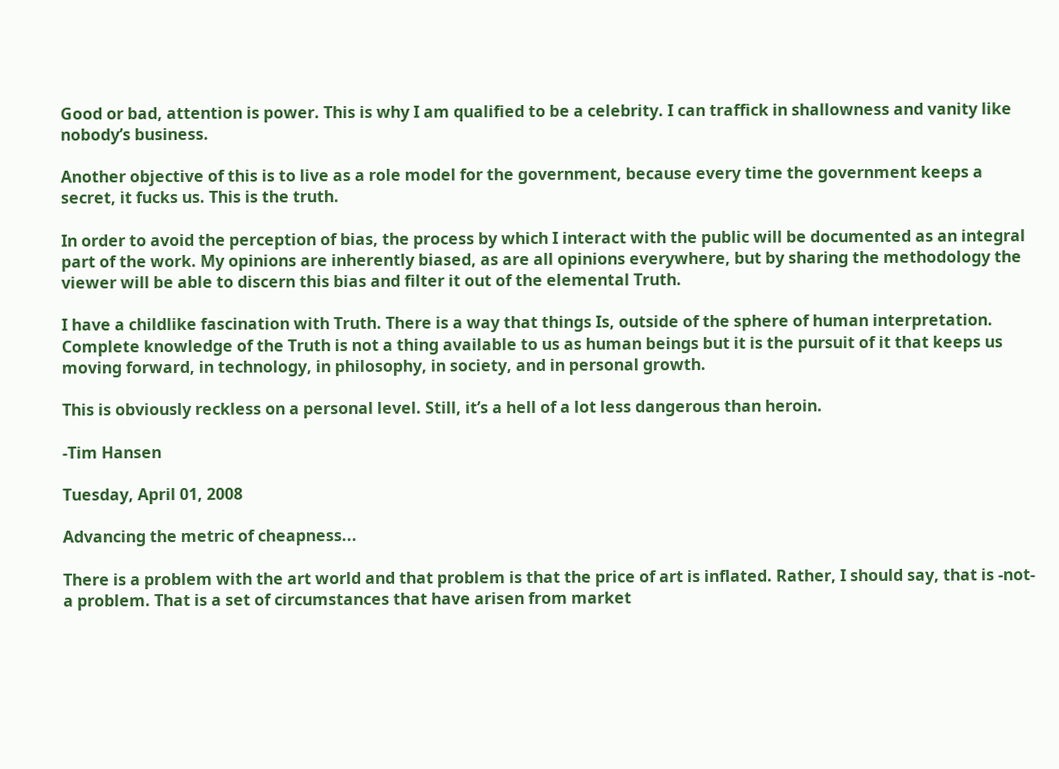Good or bad, attention is power. This is why I am qualified to be a celebrity. I can traffick in shallowness and vanity like nobody’s business.

Another objective of this is to live as a role model for the government, because every time the government keeps a secret, it fucks us. This is the truth.

In order to avoid the perception of bias, the process by which I interact with the public will be documented as an integral part of the work. My opinions are inherently biased, as are all opinions everywhere, but by sharing the methodology the viewer will be able to discern this bias and filter it out of the elemental Truth.

I have a childlike fascination with Truth. There is a way that things Is, outside of the sphere of human interpretation. Complete knowledge of the Truth is not a thing available to us as human beings but it is the pursuit of it that keeps us moving forward, in technology, in philosophy, in society, and in personal growth.

This is obviously reckless on a personal level. Still, it’s a hell of a lot less dangerous than heroin.

-Tim Hansen

Tuesday, April 01, 2008

Advancing the metric of cheapness...

There is a problem with the art world and that problem is that the price of art is inflated. Rather, I should say, that is -not- a problem. That is a set of circumstances that have arisen from market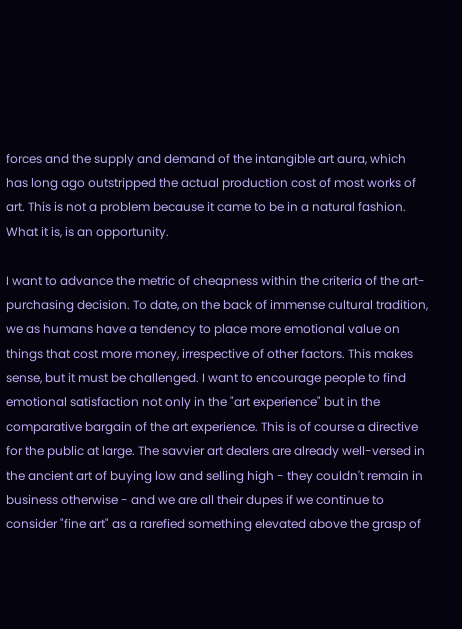forces and the supply and demand of the intangible art aura, which has long ago outstripped the actual production cost of most works of art. This is not a problem because it came to be in a natural fashion. What it is, is an opportunity.

I want to advance the metric of cheapness within the criteria of the art-purchasing decision. To date, on the back of immense cultural tradition, we as humans have a tendency to place more emotional value on things that cost more money, irrespective of other factors. This makes sense, but it must be challenged. I want to encourage people to find emotional satisfaction not only in the "art experience" but in the comparative bargain of the art experience. This is of course a directive for the public at large. The savvier art dealers are already well-versed in the ancient art of buying low and selling high - they couldn't remain in business otherwise - and we are all their dupes if we continue to consider "fine art" as a rarefied something elevated above the grasp of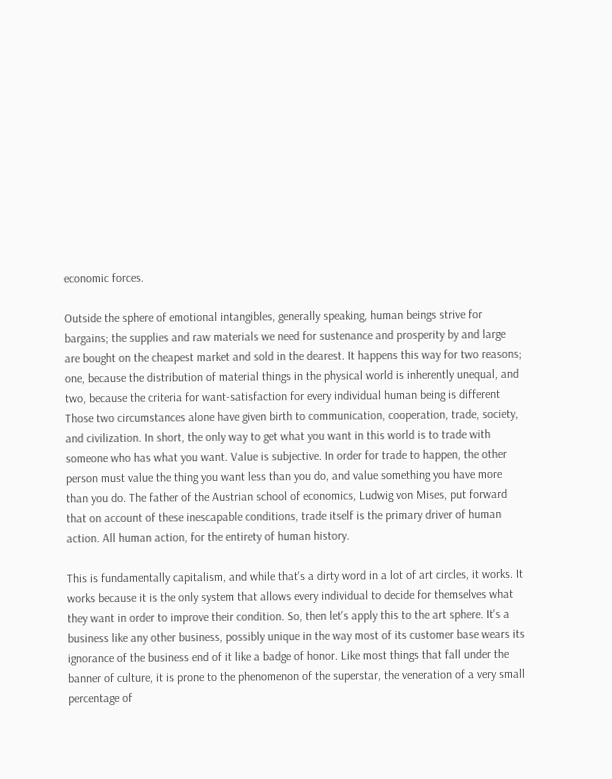economic forces.

Outside the sphere of emotional intangibles, generally speaking, human beings strive for bargains; the supplies and raw materials we need for sustenance and prosperity by and large are bought on the cheapest market and sold in the dearest. It happens this way for two reasons; one, because the distribution of material things in the physical world is inherently unequal, and two, because the criteria for want-satisfaction for every individual human being is different Those two circumstances alone have given birth to communication, cooperation, trade, society, and civilization. In short, the only way to get what you want in this world is to trade with someone who has what you want. Value is subjective. In order for trade to happen, the other person must value the thing you want less than you do, and value something you have more than you do. The father of the Austrian school of economics, Ludwig von Mises, put forward that on account of these inescapable conditions, trade itself is the primary driver of human action. All human action, for the entirety of human history.

This is fundamentally capitalism, and while that's a dirty word in a lot of art circles, it works. It works because it is the only system that allows every individual to decide for themselves what they want in order to improve their condition. So, then let's apply this to the art sphere. It's a business like any other business, possibly unique in the way most of its customer base wears its ignorance of the business end of it like a badge of honor. Like most things that fall under the banner of culture, it is prone to the phenomenon of the superstar, the veneration of a very small percentage of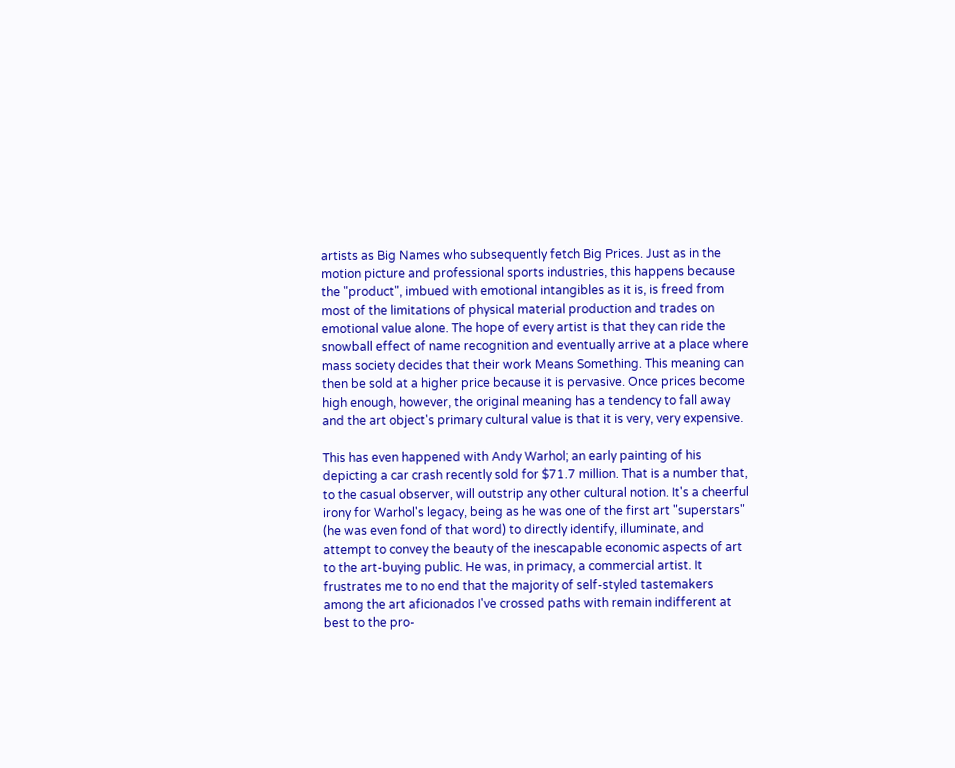artists as Big Names who subsequently fetch Big Prices. Just as in the motion picture and professional sports industries, this happens because the "product", imbued with emotional intangibles as it is, is freed from most of the limitations of physical material production and trades on emotional value alone. The hope of every artist is that they can ride the snowball effect of name recognition and eventually arrive at a place where mass society decides that their work Means Something. This meaning can then be sold at a higher price because it is pervasive. Once prices become high enough, however, the original meaning has a tendency to fall away and the art object's primary cultural value is that it is very, very expensive.

This has even happened with Andy Warhol; an early painting of his depicting a car crash recently sold for $71.7 million. That is a number that, to the casual observer, will outstrip any other cultural notion. It's a cheerful irony for Warhol's legacy, being as he was one of the first art "superstars" (he was even fond of that word) to directly identify, illuminate, and attempt to convey the beauty of the inescapable economic aspects of art to the art-buying public. He was, in primacy, a commercial artist. It frustrates me to no end that the majority of self-styled tastemakers among the art aficionados I've crossed paths with remain indifferent at best to the pro-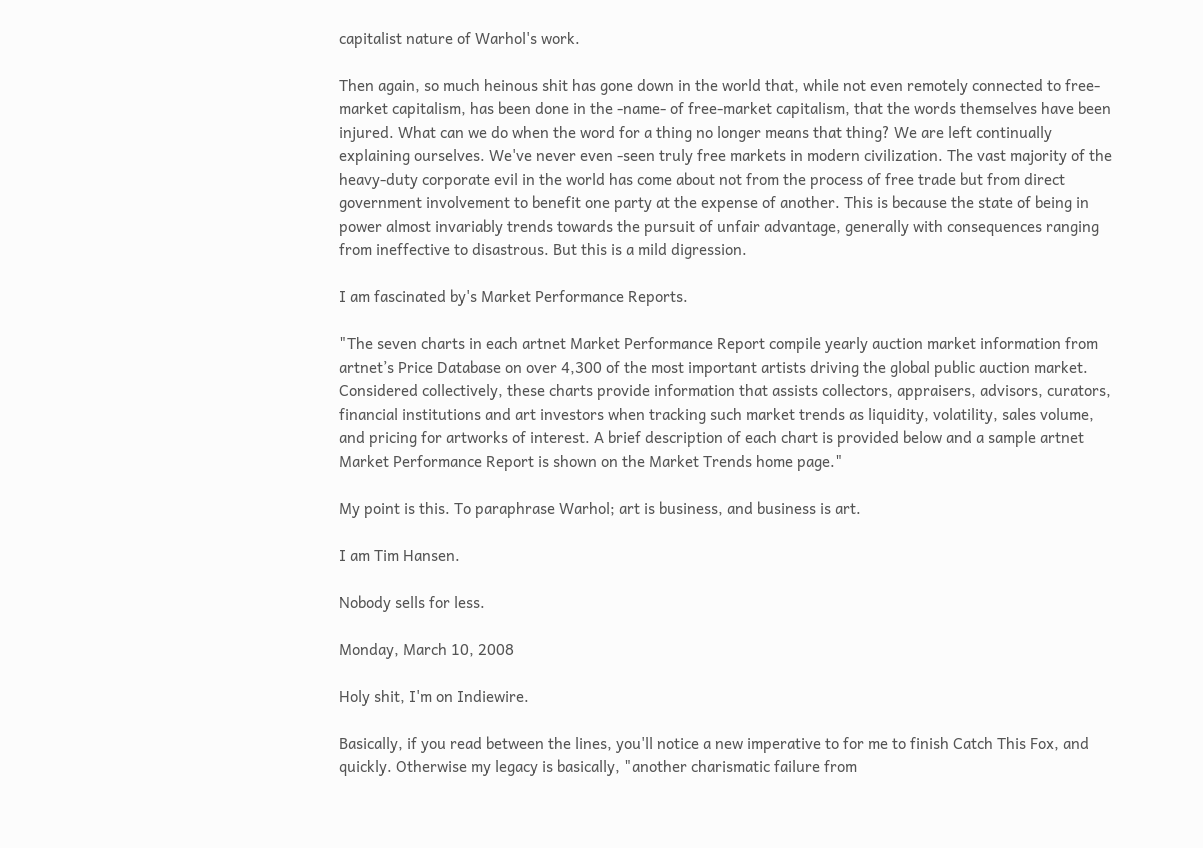capitalist nature of Warhol's work.

Then again, so much heinous shit has gone down in the world that, while not even remotely connected to free-market capitalism, has been done in the -name- of free-market capitalism, that the words themselves have been injured. What can we do when the word for a thing no longer means that thing? We are left continually explaining ourselves. We've never even -seen truly free markets in modern civilization. The vast majority of the heavy-duty corporate evil in the world has come about not from the process of free trade but from direct government involvement to benefit one party at the expense of another. This is because the state of being in power almost invariably trends towards the pursuit of unfair advantage, generally with consequences ranging from ineffective to disastrous. But this is a mild digression.

I am fascinated by's Market Performance Reports.

"The seven charts in each artnet Market Performance Report compile yearly auction market information from artnet’s Price Database on over 4,300 of the most important artists driving the global public auction market. Considered collectively, these charts provide information that assists collectors, appraisers, advisors, curators, financial institutions and art investors when tracking such market trends as liquidity, volatility, sales volume, and pricing for artworks of interest. A brief description of each chart is provided below and a sample artnet Market Performance Report is shown on the Market Trends home page."

My point is this. To paraphrase Warhol; art is business, and business is art.

I am Tim Hansen.

Nobody sells for less.

Monday, March 10, 2008

Holy shit, I'm on Indiewire.

Basically, if you read between the lines, you'll notice a new imperative to for me to finish Catch This Fox, and quickly. Otherwise my legacy is basically, "another charismatic failure from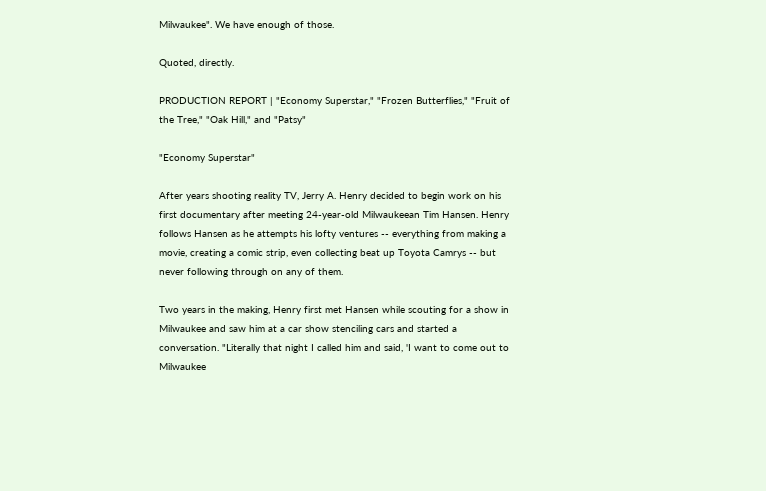Milwaukee". We have enough of those.

Quoted, directly.

PRODUCTION REPORT | "Economy Superstar," "Frozen Butterflies," "Fruit of the Tree," "Oak Hill," and "Patsy"

"Economy Superstar"

After years shooting reality TV, Jerry A. Henry decided to begin work on his first documentary after meeting 24-year-old Milwaukeean Tim Hansen. Henry follows Hansen as he attempts his lofty ventures -- everything from making a movie, creating a comic strip, even collecting beat up Toyota Camrys -- but never following through on any of them.

Two years in the making, Henry first met Hansen while scouting for a show in Milwaukee and saw him at a car show stenciling cars and started a conversation. "Literally that night I called him and said, 'I want to come out to Milwaukee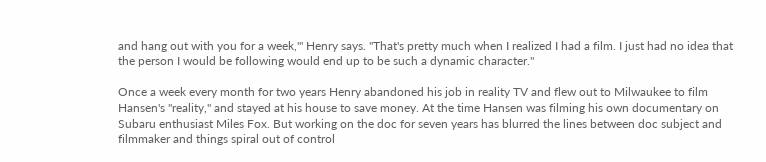and hang out with you for a week,'" Henry says. "That's pretty much when I realized I had a film. I just had no idea that the person I would be following would end up to be such a dynamic character."

Once a week every month for two years Henry abandoned his job in reality TV and flew out to Milwaukee to film Hansen's "reality," and stayed at his house to save money. At the time Hansen was filming his own documentary on Subaru enthusiast Miles Fox. But working on the doc for seven years has blurred the lines between doc subject and filmmaker and things spiral out of control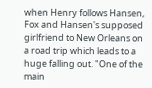when Henry follows Hansen, Fox and Hansen's supposed girlfriend to New Orleans on a road trip which leads to a huge falling out. "One of the main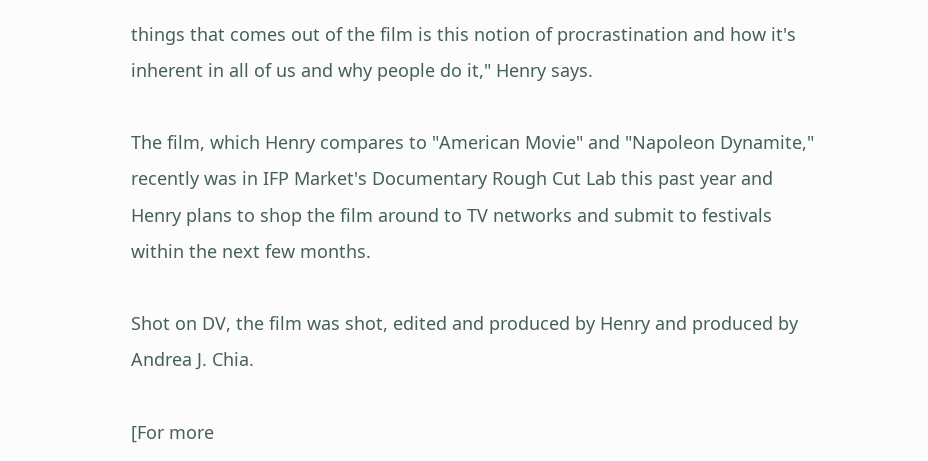things that comes out of the film is this notion of procrastination and how it's inherent in all of us and why people do it," Henry says.

The film, which Henry compares to "American Movie" and "Napoleon Dynamite," recently was in IFP Market's Documentary Rough Cut Lab this past year and Henry plans to shop the film around to TV networks and submit to festivals within the next few months.

Shot on DV, the film was shot, edited and produced by Henry and produced by Andrea J. Chia.

[For more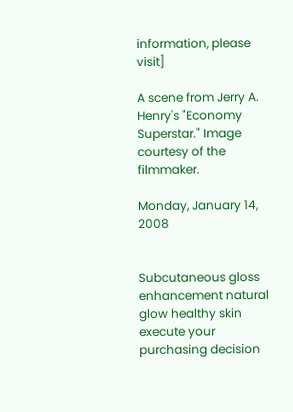information, please visit]

A scene from Jerry A. Henry's "Economy Superstar." Image courtesy of the filmmaker.

Monday, January 14, 2008


Subcutaneous gloss enhancement natural glow healthy skin execute your purchasing decision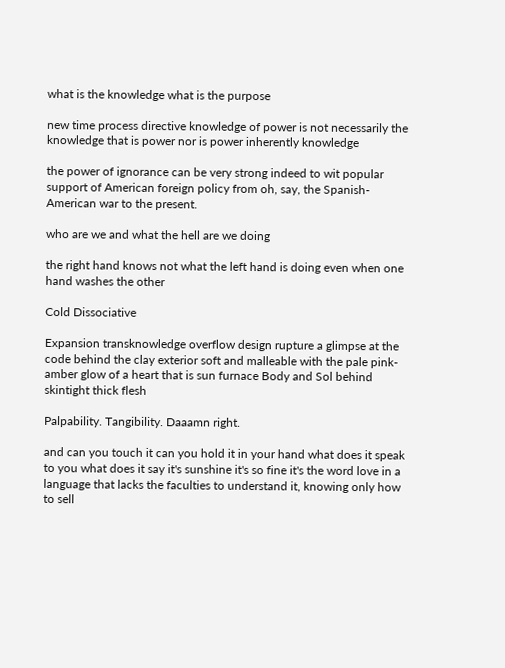what is the knowledge what is the purpose

new time process directive knowledge of power is not necessarily the knowledge that is power nor is power inherently knowledge

the power of ignorance can be very strong indeed to wit popular support of American foreign policy from oh, say, the Spanish-American war to the present.

who are we and what the hell are we doing

the right hand knows not what the left hand is doing even when one hand washes the other

Cold Dissociative

Expansion transknowledge overflow design rupture a glimpse at the code behind the clay exterior soft and malleable with the pale pink-amber glow of a heart that is sun furnace Body and Sol behind skintight thick flesh

Palpability. Tangibility. Daaamn right.

and can you touch it can you hold it in your hand what does it speak to you what does it say it's sunshine it's so fine it's the word love in a language that lacks the faculties to understand it, knowing only how to sell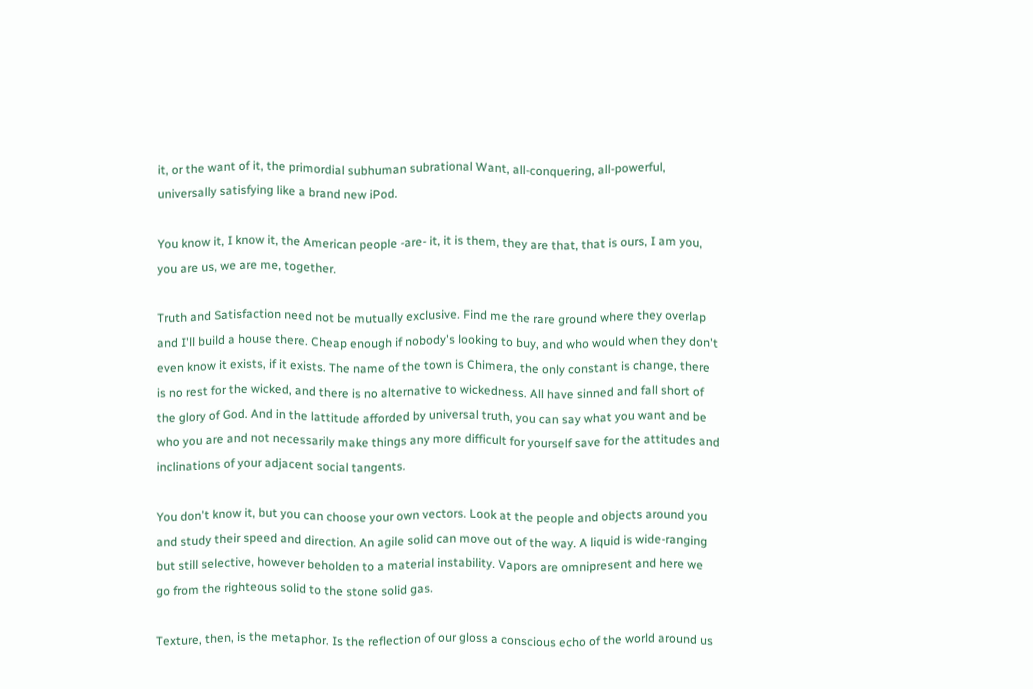it, or the want of it, the primordial subhuman subrational Want, all-conquering, all-powerful, universally satisfying like a brand new iPod.

You know it, I know it, the American people -are- it, it is them, they are that, that is ours, I am you, you are us, we are me, together.

Truth and Satisfaction need not be mutually exclusive. Find me the rare ground where they overlap and I'll build a house there. Cheap enough if nobody's looking to buy, and who would when they don't even know it exists, if it exists. The name of the town is Chimera, the only constant is change, there is no rest for the wicked, and there is no alternative to wickedness. All have sinned and fall short of the glory of God. And in the lattitude afforded by universal truth, you can say what you want and be who you are and not necessarily make things any more difficult for yourself save for the attitudes and inclinations of your adjacent social tangents.

You don't know it, but you can choose your own vectors. Look at the people and objects around you and study their speed and direction. An agile solid can move out of the way. A liquid is wide-ranging but still selective, however beholden to a material instability. Vapors are omnipresent and here we go from the righteous solid to the stone solid gas.

Texture, then, is the metaphor. Is the reflection of our gloss a conscious echo of the world around us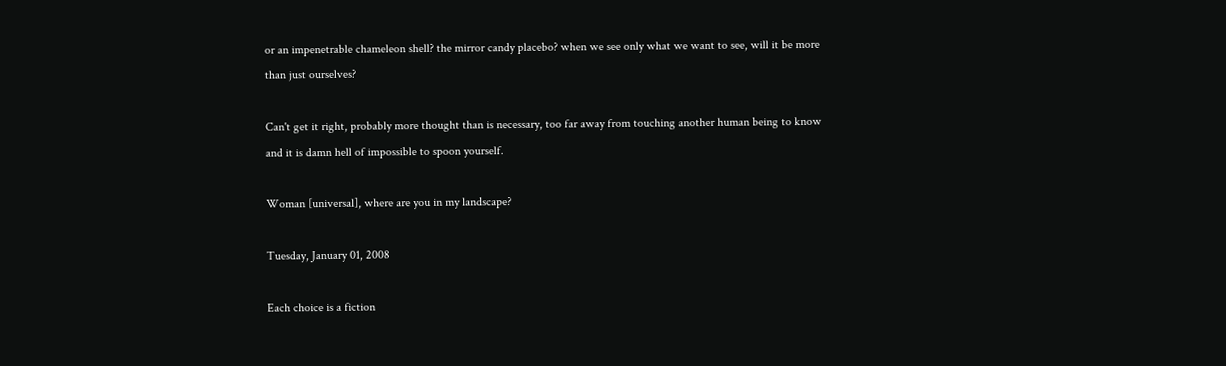or an impenetrable chameleon shell? the mirror candy placebo? when we see only what we want to see, will it be more than just ourselves?

Can't get it right, probably more thought than is necessary, too far away from touching another human being to know and it is damn hell of impossible to spoon yourself.

Woman [universal], where are you in my landscape?

Tuesday, January 01, 2008

Each choice is a fiction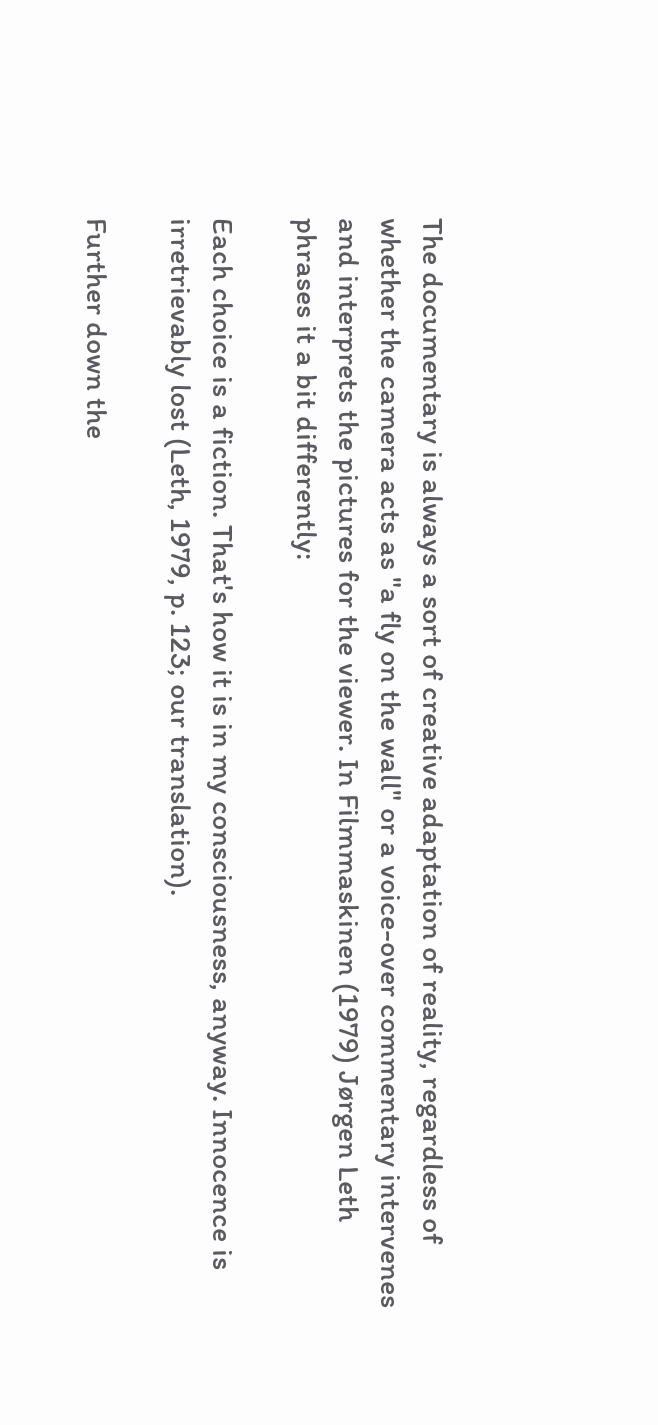The documentary is always a sort of creative adaptation of reality, regardless of whether the camera acts as "a fly on the wall" or a voice-over commentary intervenes and interprets the pictures for the viewer. In Filmmaskinen (1979) Jørgen Leth phrases it a bit differently:

Each choice is a fiction. That's how it is in my consciousness, anyway. Innocence is irretrievably lost (Leth, 1979, p. 123; our translation).

Further down the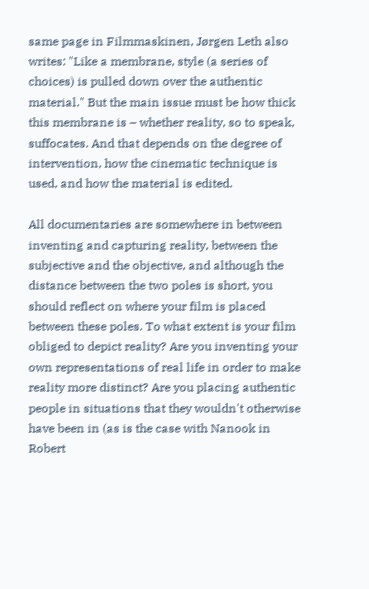same page in Filmmaskinen, Jørgen Leth also writes: "Like a membrane, style (a series of choices) is pulled down over the authentic material." But the main issue must be how thick this membrane is – whether reality, so to speak, suffocates. And that depends on the degree of intervention, how the cinematic technique is used, and how the material is edited.

All documentaries are somewhere in between inventing and capturing reality, between the subjective and the objective, and although the distance between the two poles is short, you should reflect on where your film is placed between these poles. To what extent is your film obliged to depict reality? Are you inventing your own representations of real life in order to make reality more distinct? Are you placing authentic people in situations that they wouldn't otherwise have been in (as is the case with Nanook in Robert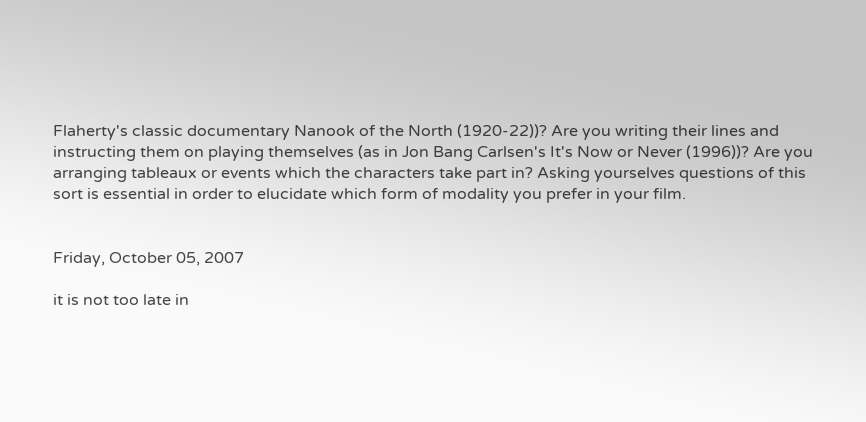Flaherty's classic documentary Nanook of the North (1920-22))? Are you writing their lines and instructing them on playing themselves (as in Jon Bang Carlsen's It's Now or Never (1996))? Are you arranging tableaux or events which the characters take part in? Asking yourselves questions of this sort is essential in order to elucidate which form of modality you prefer in your film.


Friday, October 05, 2007

it is not too late in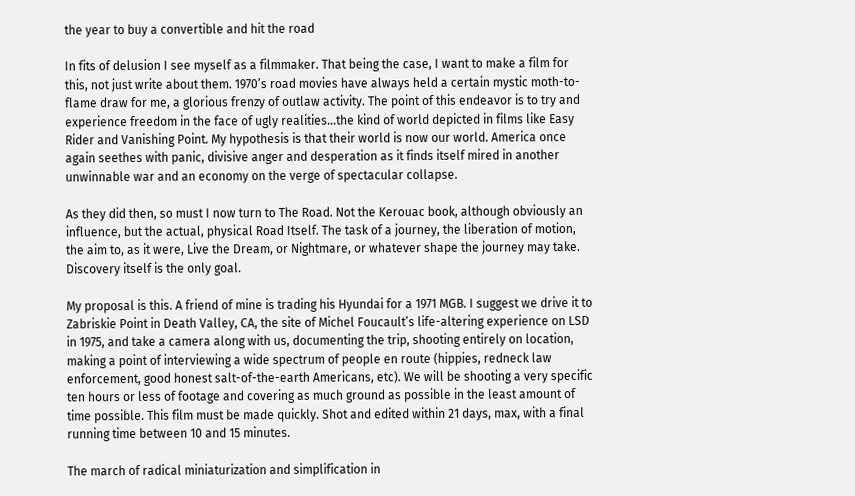the year to buy a convertible and hit the road

In fits of delusion I see myself as a filmmaker. That being the case, I want to make a film for this, not just write about them. 1970’s road movies have always held a certain mystic moth-to-flame draw for me, a glorious frenzy of outlaw activity. The point of this endeavor is to try and experience freedom in the face of ugly realities…the kind of world depicted in films like Easy Rider and Vanishing Point. My hypothesis is that their world is now our world. America once again seethes with panic, divisive anger and desperation as it finds itself mired in another unwinnable war and an economy on the verge of spectacular collapse.

As they did then, so must I now turn to The Road. Not the Kerouac book, although obviously an influence, but the actual, physical Road Itself. The task of a journey, the liberation of motion, the aim to, as it were, Live the Dream, or Nightmare, or whatever shape the journey may take. Discovery itself is the only goal.

My proposal is this. A friend of mine is trading his Hyundai for a 1971 MGB. I suggest we drive it to Zabriskie Point in Death Valley, CA, the site of Michel Foucault’s life-altering experience on LSD in 1975, and take a camera along with us, documenting the trip, shooting entirely on location, making a point of interviewing a wide spectrum of people en route (hippies, redneck law enforcement, good honest salt-of-the-earth Americans, etc). We will be shooting a very specific ten hours or less of footage and covering as much ground as possible in the least amount of time possible. This film must be made quickly. Shot and edited within 21 days, max, with a final running time between 10 and 15 minutes.

The march of radical miniaturization and simplification in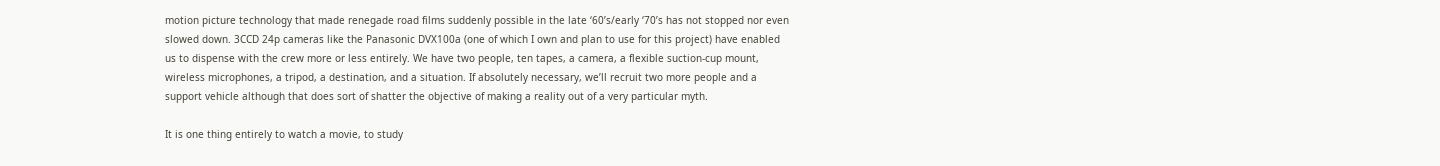motion picture technology that made renegade road films suddenly possible in the late ‘60’s/early ‘70’s has not stopped nor even slowed down. 3CCD 24p cameras like the Panasonic DVX100a (one of which I own and plan to use for this project) have enabled us to dispense with the crew more or less entirely. We have two people, ten tapes, a camera, a flexible suction-cup mount, wireless microphones, a tripod, a destination, and a situation. If absolutely necessary, we’ll recruit two more people and a support vehicle although that does sort of shatter the objective of making a reality out of a very particular myth.

It is one thing entirely to watch a movie, to study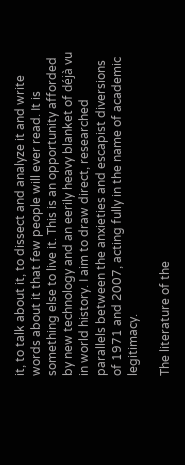it, to talk about it, to dissect and analyze it and write words about it that few people will ever read. It is something else to live it. This is an opportunity afforded by new technology and an eerily heavy blanket of déjà vu in world history. I aim to draw direct, researched parallels between the anxieties and escapist diversions of 1971 and 2007, acting fully in the name of academic legitimacy.

The literature of the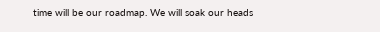time will be our roadmap. We will soak our heads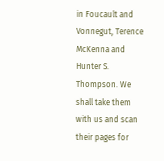in Foucault and Vonnegut, Terence McKenna and Hunter S. Thompson. We shall take them with us and scan their pages for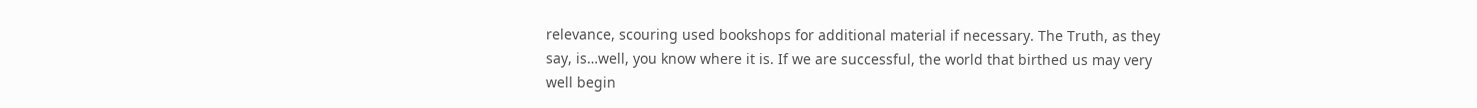relevance, scouring used bookshops for additional material if necessary. The Truth, as they say, is…well, you know where it is. If we are successful, the world that birthed us may very well begin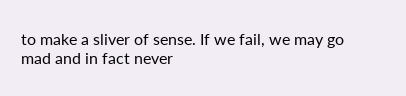to make a sliver of sense. If we fail, we may go mad and in fact never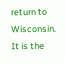return to Wisconsin. It is the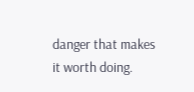danger that makes it worth doing.